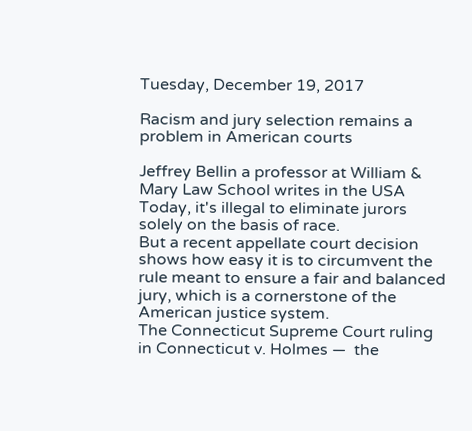Tuesday, December 19, 2017

Racism and jury selection remains a problem in American courts

Jeffrey Bellin a professor at William & Mary Law School writes in the USA Today, it's illegal to eliminate jurors solely on the basis of race.
But a recent appellate court decision shows how easy it is to circumvent the rule meant to ensure a fair and balanced jury, which is a cornerstone of the American justice system.
The Connecticut Supreme Court ruling in Connecticut v. Holmes —  the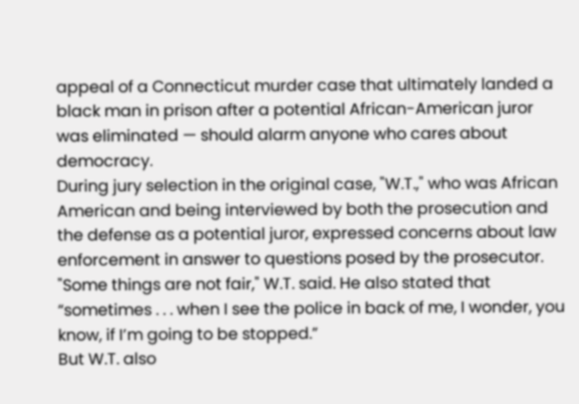appeal of a Connecticut murder case that ultimately landed a black man in prison after a potential African-American juror was eliminated — should alarm anyone who cares about democracy.
During jury selection in the original case, "W.T.," who was African American and being interviewed by both the prosecution and the defense as a potential juror, expressed concerns about law enforcement in answer to questions posed by the prosecutor.
"Some things are not fair," W.T. said. He also stated that “sometimes . . . when I see the police in back of me, I wonder, you know, if I’m going to be stopped.”
But W.T. also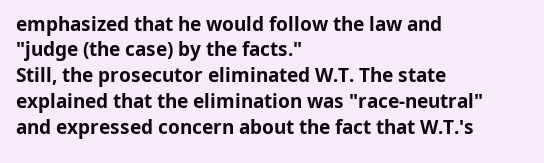emphasized that he would follow the law and "judge (the case) by the facts."
Still, the prosecutor eliminated W.T. The state explained that the elimination was "race-neutral" and expressed concern about the fact that W.T.'s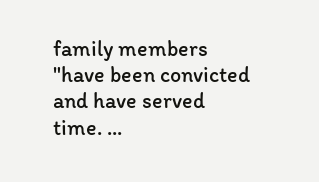family members "have been convicted and have served time. ...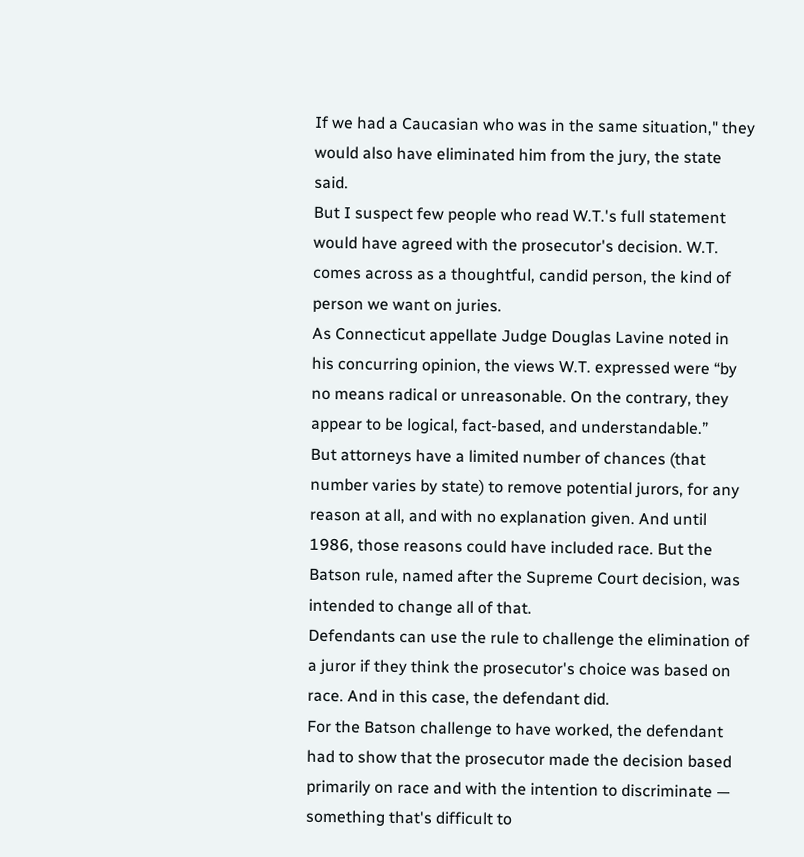If we had a Caucasian who was in the same situation," they would also have eliminated him from the jury, the state said.
But I suspect few people who read W.T.'s full statement would have agreed with the prosecutor's decision. W.T. comes across as a thoughtful, candid person, the kind of person we want on juries.
As Connecticut appellate Judge Douglas Lavine noted in his concurring opinion, the views W.T. expressed were “by no means radical or unreasonable. On the contrary, they appear to be logical, fact-based, and understandable.”
But attorneys have a limited number of chances (that number varies by state) to remove potential jurors, for any reason at all, and with no explanation given. And until 1986, those reasons could have included race. But the Batson rule, named after the Supreme Court decision, was intended to change all of that.
Defendants can use the rule to challenge the elimination of a juror if they think the prosecutor's choice was based on race. And in this case, the defendant did.
For the Batson challenge to have worked, the defendant had to show that the prosecutor made the decision based primarily on race and with the intention to discriminate — something that's difficult to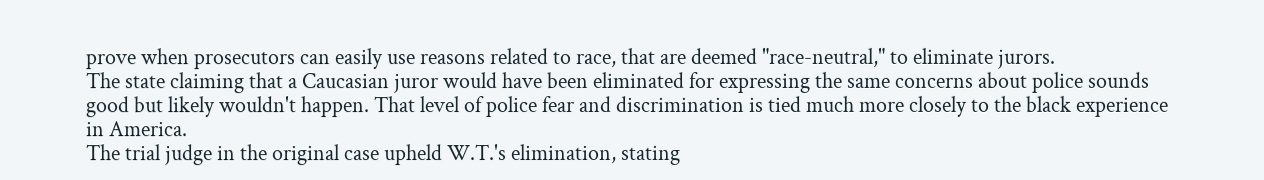prove when prosecutors can easily use reasons related to race, that are deemed "race-neutral," to eliminate jurors.
The state claiming that a Caucasian juror would have been eliminated for expressing the same concerns about police sounds good but likely wouldn't happen. That level of police fear and discrimination is tied much more closely to the black experience in America.
The trial judge in the original case upheld W.T.'s elimination, stating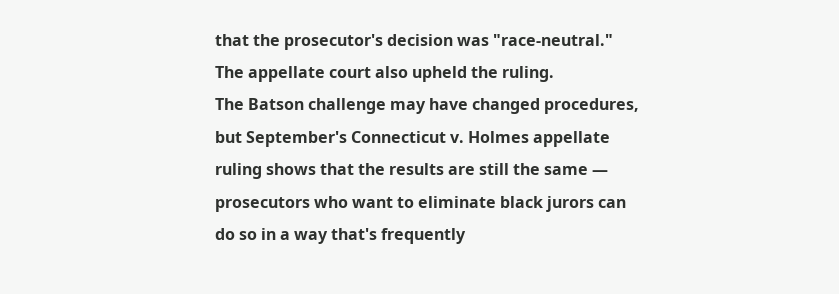that the prosecutor's decision was "race-neutral."
The appellate court also upheld the ruling.
The Batson challenge may have changed procedures, but September's Connecticut v. Holmes appellate ruling shows that the results are still the same — prosecutors who want to eliminate black jurors can do so in a way that's frequently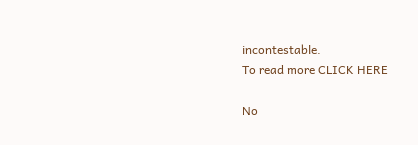incontestable.
To read more CLICK HERE

No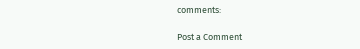comments:

Post a Comment